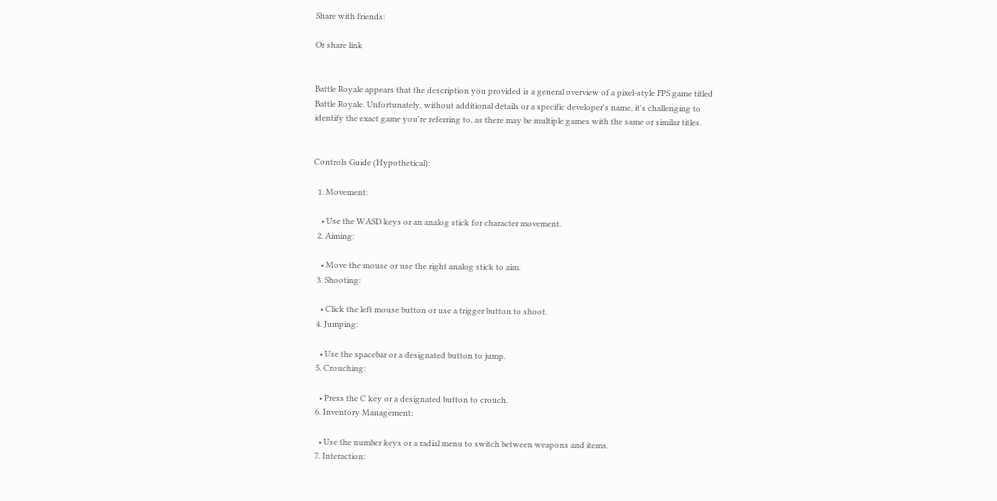Share with friends:

Or share link


Battle Royale appears that the description you provided is a general overview of a pixel-style FPS game titled Battle Royale. Unfortunately, without additional details or a specific developer's name, it's challenging to identify the exact game you're referring to, as there may be multiple games with the same or similar titles.


Controls Guide (Hypothetical):

  1. Movement:

    • Use the WASD keys or an analog stick for character movement.
  2. Aiming:

    • Move the mouse or use the right analog stick to aim.
  3. Shooting:

    • Click the left mouse button or use a trigger button to shoot.
  4. Jumping:

    • Use the spacebar or a designated button to jump.
  5. Crouching:

    • Press the C key or a designated button to crouch.
  6. Inventory Management:

    • Use the number keys or a radial menu to switch between weapons and items.
  7. Interaction: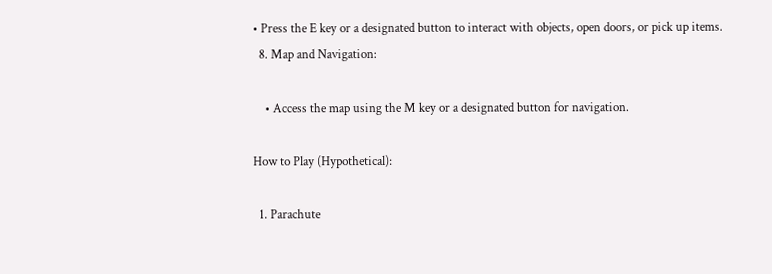• Press the E key or a designated button to interact with objects, open doors, or pick up items.
  8. Map and Navigation:

    • Access the map using the M key or a designated button for navigation.

How to Play (Hypothetical):

  1. Parachute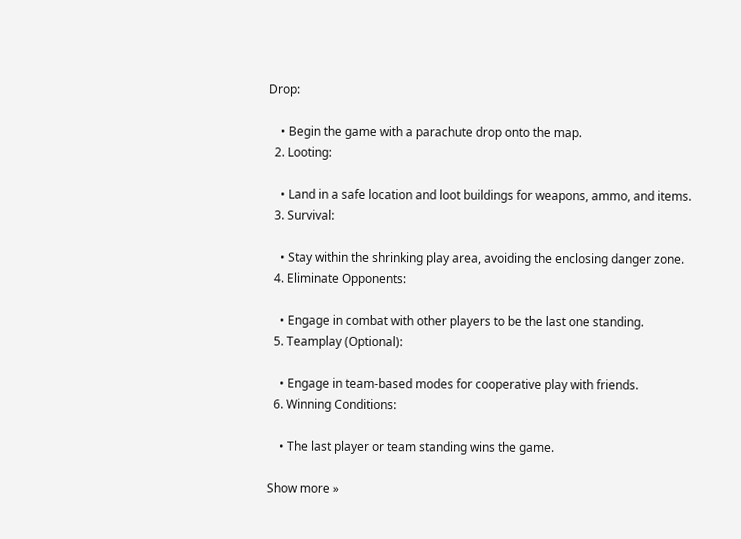Drop:

    • Begin the game with a parachute drop onto the map.
  2. Looting:

    • Land in a safe location and loot buildings for weapons, ammo, and items.
  3. Survival:

    • Stay within the shrinking play area, avoiding the enclosing danger zone.
  4. Eliminate Opponents:

    • Engage in combat with other players to be the last one standing.
  5. Teamplay (Optional):

    • Engage in team-based modes for cooperative play with friends.
  6. Winning Conditions:

    • The last player or team standing wins the game.

Show more »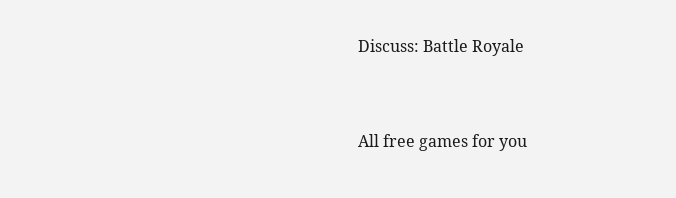Discuss: Battle Royale


All free games for you